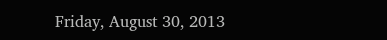Friday, August 30, 2013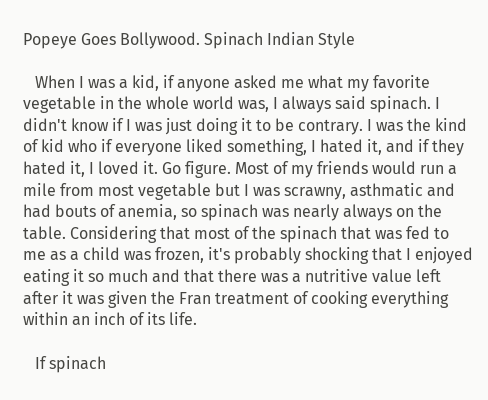Popeye Goes Bollywood. Spinach Indian Style

   When I was a kid, if anyone asked me what my favorite vegetable in the whole world was, I always said spinach. I didn't know if I was just doing it to be contrary. I was the kind of kid who if everyone liked something, I hated it, and if they hated it, I loved it. Go figure. Most of my friends would run a  mile from most vegetable but I was scrawny, asthmatic and had bouts of anemia, so spinach was nearly always on the table. Considering that most of the spinach that was fed to me as a child was frozen, it's probably shocking that I enjoyed eating it so much and that there was a nutritive value left after it was given the Fran treatment of cooking everything within an inch of its life.

   If spinach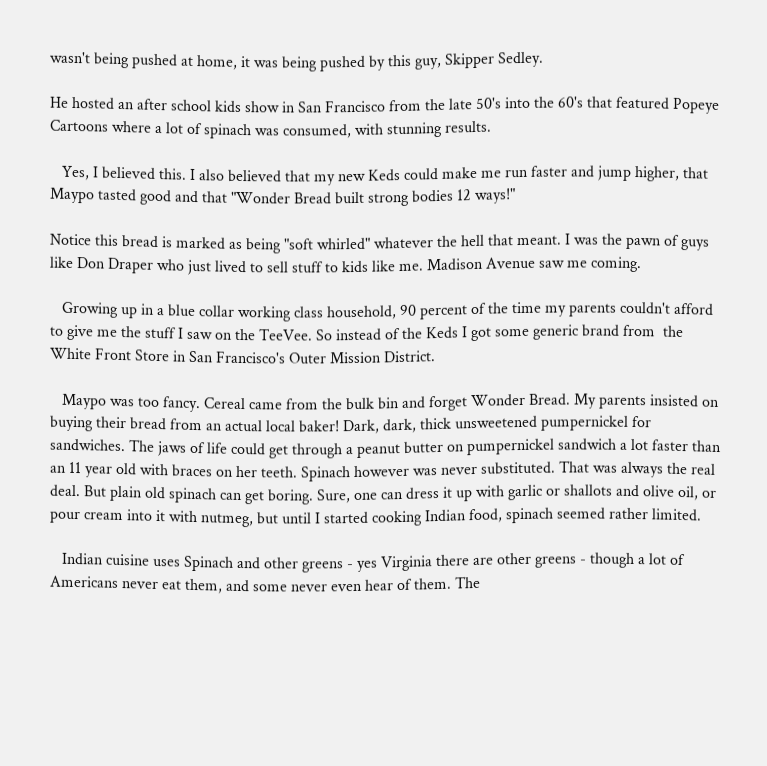wasn't being pushed at home, it was being pushed by this guy, Skipper Sedley.

He hosted an after school kids show in San Francisco from the late 50's into the 60's that featured Popeye Cartoons where a lot of spinach was consumed, with stunning results.

   Yes, I believed this. I also believed that my new Keds could make me run faster and jump higher, that Maypo tasted good and that "Wonder Bread built strong bodies 12 ways!"

Notice this bread is marked as being "soft whirled" whatever the hell that meant. I was the pawn of guys like Don Draper who just lived to sell stuff to kids like me. Madison Avenue saw me coming.

   Growing up in a blue collar working class household, 90 percent of the time my parents couldn't afford to give me the stuff I saw on the TeeVee. So instead of the Keds I got some generic brand from  the White Front Store in San Francisco's Outer Mission District.

   Maypo was too fancy. Cereal came from the bulk bin and forget Wonder Bread. My parents insisted on buying their bread from an actual local baker! Dark, dark, thick unsweetened pumpernickel for sandwiches. The jaws of life could get through a peanut butter on pumpernickel sandwich a lot faster than an 11 year old with braces on her teeth. Spinach however was never substituted. That was always the real deal. But plain old spinach can get boring. Sure, one can dress it up with garlic or shallots and olive oil, or pour cream into it with nutmeg, but until I started cooking Indian food, spinach seemed rather limited.

   Indian cuisine uses Spinach and other greens - yes Virginia there are other greens - though a lot of Americans never eat them, and some never even hear of them. The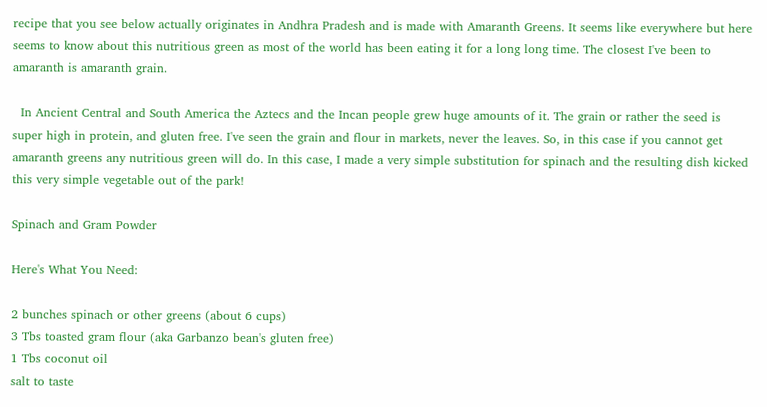recipe that you see below actually originates in Andhra Pradesh and is made with Amaranth Greens. It seems like everywhere but here seems to know about this nutritious green as most of the world has been eating it for a long long time. The closest I've been to amaranth is amaranth grain.

  In Ancient Central and South America the Aztecs and the Incan people grew huge amounts of it. The grain or rather the seed is super high in protein, and gluten free. I've seen the grain and flour in markets, never the leaves. So, in this case if you cannot get amaranth greens any nutritious green will do. In this case, I made a very simple substitution for spinach and the resulting dish kicked this very simple vegetable out of the park!

Spinach and Gram Powder

Here's What You Need:

2 bunches spinach or other greens (about 6 cups)
3 Tbs toasted gram flour (aka Garbanzo bean's gluten free)
1 Tbs coconut oil
salt to taste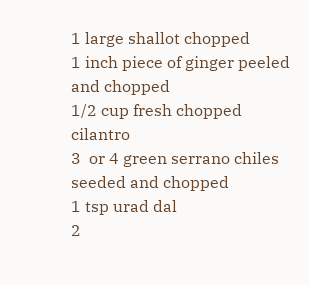1 large shallot chopped
1 inch piece of ginger peeled and chopped
1/2 cup fresh chopped cilantro
3  or 4 green serrano chiles seeded and chopped
1 tsp urad dal
2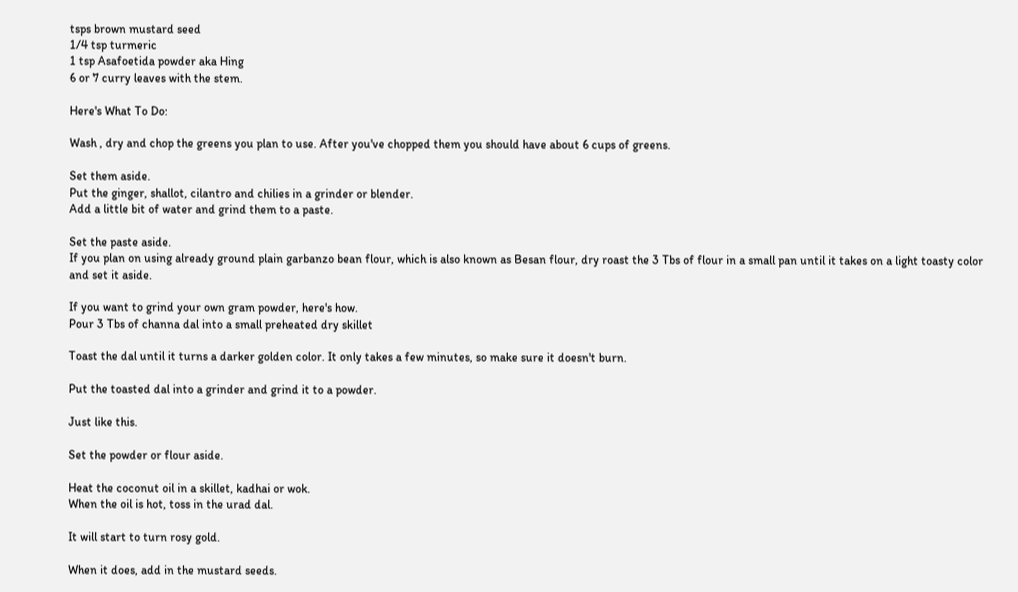tsps brown mustard seed
1/4 tsp turmeric
1 tsp Asafoetida powder aka Hing
6 or 7 curry leaves with the stem.

Here's What To Do:

Wash , dry and chop the greens you plan to use. After you've chopped them you should have about 6 cups of greens.

Set them aside.
Put the ginger, shallot, cilantro and chilies in a grinder or blender.
Add a little bit of water and grind them to a paste.

Set the paste aside.
If you plan on using already ground plain garbanzo bean flour, which is also known as Besan flour, dry roast the 3 Tbs of flour in a small pan until it takes on a light toasty color and set it aside.

If you want to grind your own gram powder, here's how.
Pour 3 Tbs of channa dal into a small preheated dry skillet

Toast the dal until it turns a darker golden color. It only takes a few minutes, so make sure it doesn't burn.

Put the toasted dal into a grinder and grind it to a powder.

Just like this.

Set the powder or flour aside.

Heat the coconut oil in a skillet, kadhai or wok.
When the oil is hot, toss in the urad dal.

It will start to turn rosy gold.

When it does, add in the mustard seeds.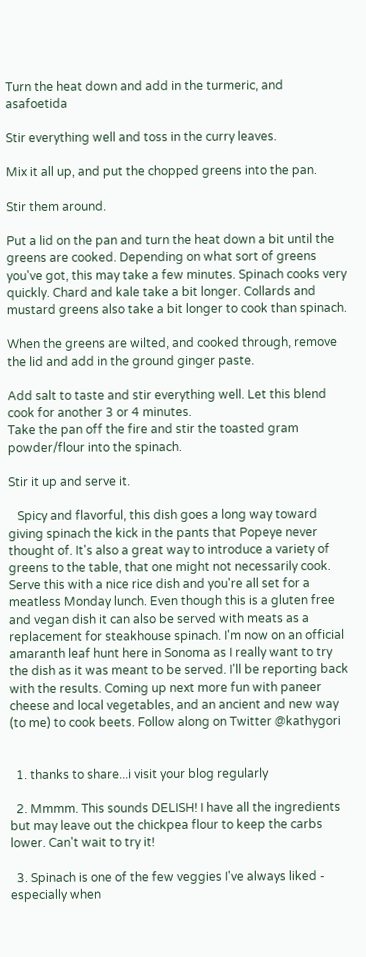Turn the heat down and add in the turmeric, and asafoetida

Stir everything well and toss in the curry leaves.

Mix it all up, and put the chopped greens into the pan.

Stir them around.

Put a lid on the pan and turn the heat down a bit until the greens are cooked. Depending on what sort of greens you've got, this may take a few minutes. Spinach cooks very quickly. Chard and kale take a bit longer. Collards and mustard greens also take a bit longer to cook than spinach.

When the greens are wilted, and cooked through, remove the lid and add in the ground ginger paste.

Add salt to taste and stir everything well. Let this blend cook for another 3 or 4 minutes.
Take the pan off the fire and stir the toasted gram powder/flour into the spinach.

Stir it up and serve it.

   Spicy and flavorful, this dish goes a long way toward giving spinach the kick in the pants that Popeye never thought of. It's also a great way to introduce a variety of greens to the table, that one might not necessarily cook. Serve this with a nice rice dish and you're all set for a meatless Monday lunch. Even though this is a gluten free and vegan dish it can also be served with meats as a replacement for steakhouse spinach. I'm now on an official amaranth leaf hunt here in Sonoma as I really want to try the dish as it was meant to be served. I'll be reporting back with the results. Coming up next more fun with paneer cheese and local vegetables, and an ancient and new way (to me) to cook beets. Follow along on Twitter @kathygori


  1. thanks to share...i visit your blog regularly

  2. Mmmm. This sounds DELISH! I have all the ingredients but may leave out the chickpea flour to keep the carbs lower. Can't wait to try it!

  3. Spinach is one of the few veggies I've always liked - especially when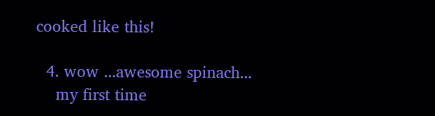cooked like this!

  4. wow ...awesome spinach...
    my first time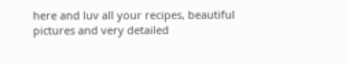here and luv all your recipes, beautiful pictures and very detailed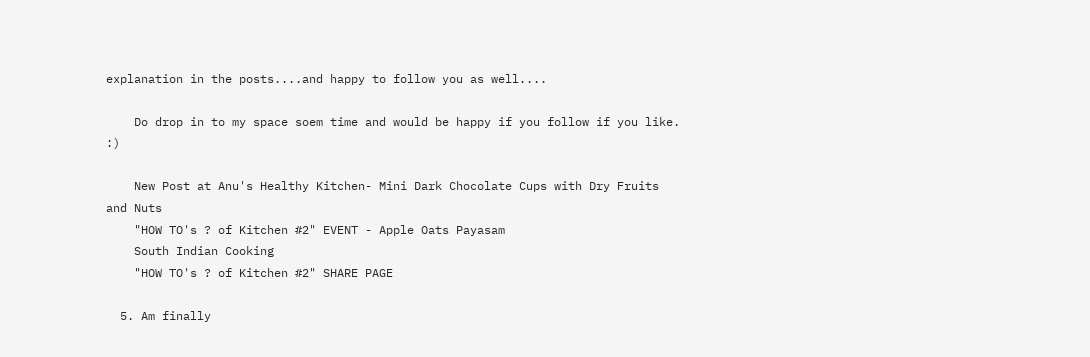explanation in the posts....and happy to follow you as well....

    Do drop in to my space soem time and would be happy if you follow if you like. :)

    New Post at Anu's Healthy Kitchen- Mini Dark Chocolate Cups with Dry Fruits and Nuts
    "HOW TO's ? of Kitchen #2" EVENT - Apple Oats Payasam
    South Indian Cooking
    "HOW TO's ? of Kitchen #2" SHARE PAGE

  5. Am finally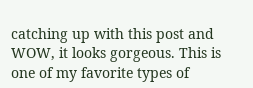catching up with this post and WOW, it looks gorgeous. This is one of my favorite types of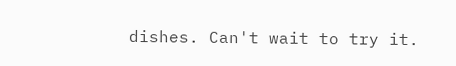dishes. Can't wait to try it.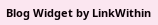Blog Widget by LinkWithin